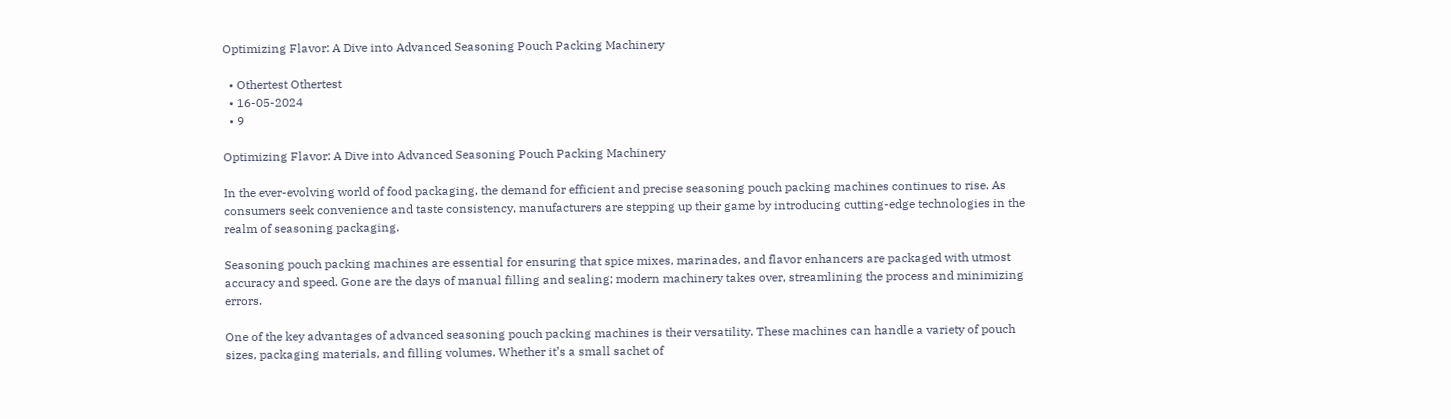Optimizing Flavor: A Dive into Advanced Seasoning Pouch Packing Machinery

  • Othertest Othertest
  • 16-05-2024
  • 9

Optimizing Flavor: A Dive into Advanced Seasoning Pouch Packing Machinery

In the ever-evolving world of food packaging, the demand for efficient and precise seasoning pouch packing machines continues to rise. As consumers seek convenience and taste consistency, manufacturers are stepping up their game by introducing cutting-edge technologies in the realm of seasoning packaging.

Seasoning pouch packing machines are essential for ensuring that spice mixes, marinades, and flavor enhancers are packaged with utmost accuracy and speed. Gone are the days of manual filling and sealing; modern machinery takes over, streamlining the process and minimizing errors.

One of the key advantages of advanced seasoning pouch packing machines is their versatility. These machines can handle a variety of pouch sizes, packaging materials, and filling volumes. Whether it’s a small sachet of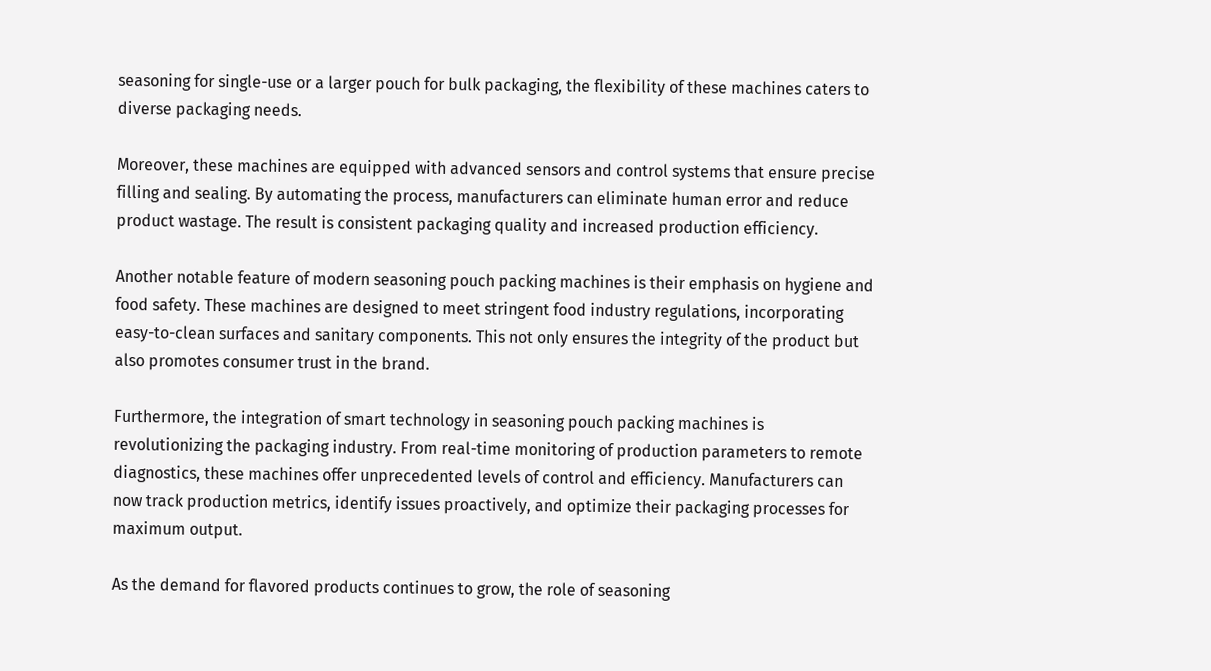seasoning for single-use or a larger pouch for bulk packaging, the flexibility of these machines caters to diverse packaging needs.

Moreover, these machines are equipped with advanced sensors and control systems that ensure precise filling and sealing. By automating the process, manufacturers can eliminate human error and reduce product wastage. The result is consistent packaging quality and increased production efficiency.

Another notable feature of modern seasoning pouch packing machines is their emphasis on hygiene and food safety. These machines are designed to meet stringent food industry regulations, incorporating easy-to-clean surfaces and sanitary components. This not only ensures the integrity of the product but also promotes consumer trust in the brand.

Furthermore, the integration of smart technology in seasoning pouch packing machines is revolutionizing the packaging industry. From real-time monitoring of production parameters to remote diagnostics, these machines offer unprecedented levels of control and efficiency. Manufacturers can now track production metrics, identify issues proactively, and optimize their packaging processes for maximum output.

As the demand for flavored products continues to grow, the role of seasoning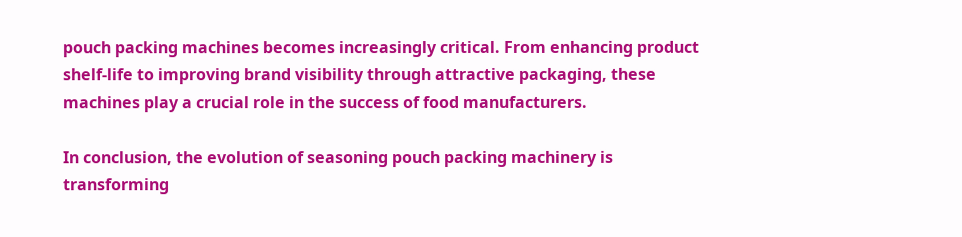pouch packing machines becomes increasingly critical. From enhancing product shelf-life to improving brand visibility through attractive packaging, these machines play a crucial role in the success of food manufacturers.

In conclusion, the evolution of seasoning pouch packing machinery is transforming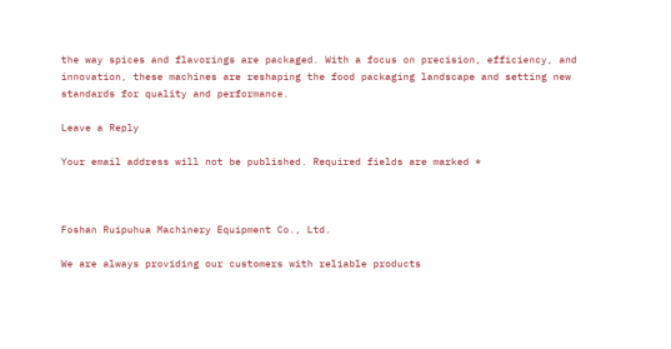the way spices and flavorings are packaged. With a focus on precision, efficiency, and innovation, these machines are reshaping the food packaging landscape and setting new standards for quality and performance.

Leave a Reply

Your email address will not be published. Required fields are marked *



Foshan Ruipuhua Machinery Equipment Co., Ltd.

We are always providing our customers with reliable products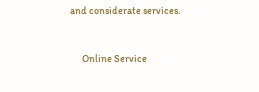and considerate services.


      Online Service